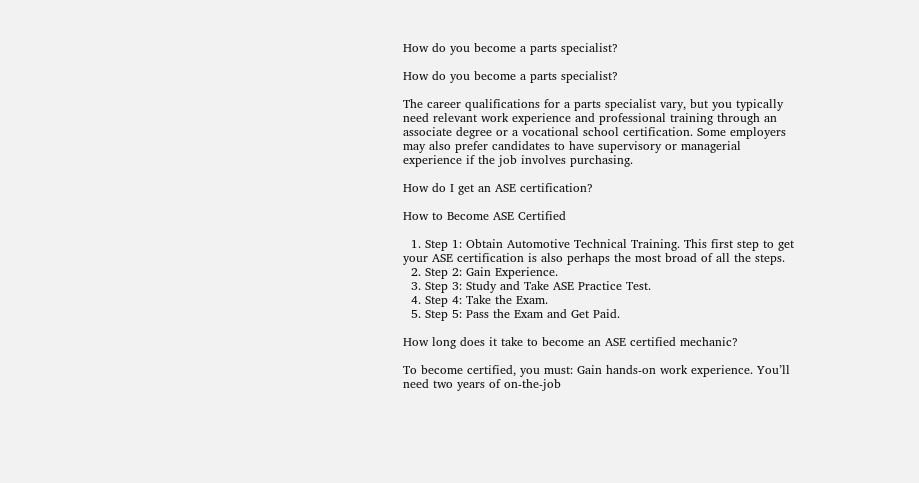How do you become a parts specialist?

How do you become a parts specialist?

The career qualifications for a parts specialist vary, but you typically need relevant work experience and professional training through an associate degree or a vocational school certification. Some employers may also prefer candidates to have supervisory or managerial experience if the job involves purchasing.

How do I get an ASE certification?

How to Become ASE Certified

  1. Step 1: Obtain Automotive Technical Training. This first step to get your ASE certification is also perhaps the most broad of all the steps.
  2. Step 2: Gain Experience.
  3. Step 3: Study and Take ASE Practice Test.
  4. Step 4: Take the Exam.
  5. Step 5: Pass the Exam and Get Paid.

How long does it take to become an ASE certified mechanic?

To become certified, you must: Gain hands-on work experience. You’ll need two years of on-the-job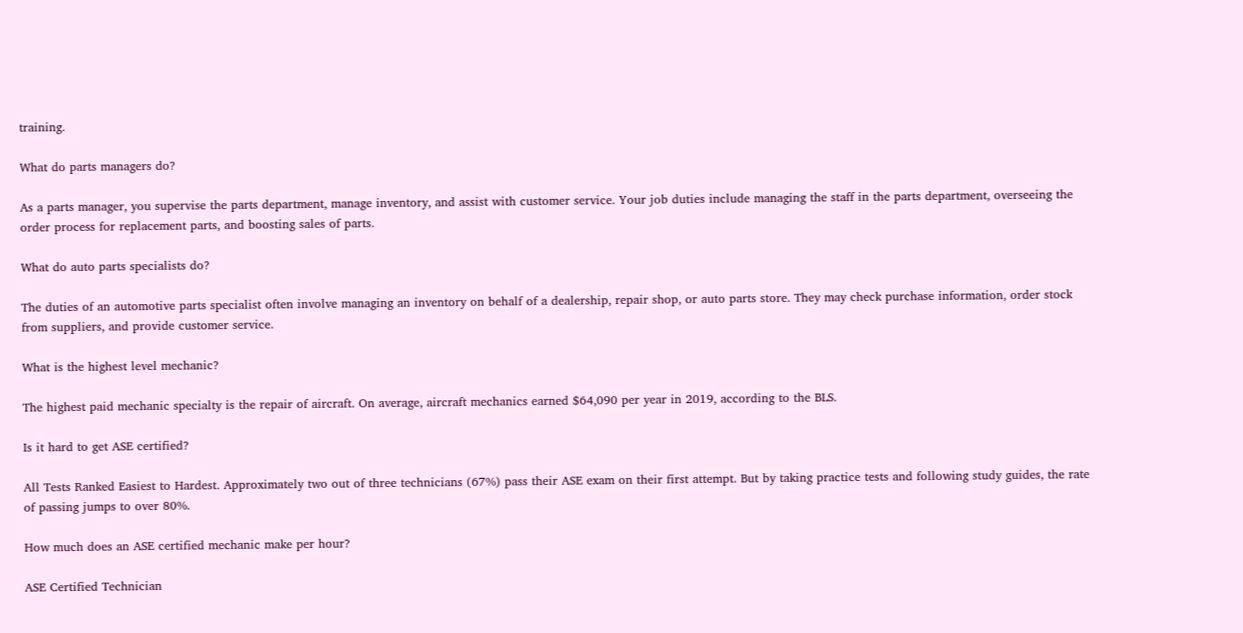training.

What do parts managers do?

As a parts manager, you supervise the parts department, manage inventory, and assist with customer service. Your job duties include managing the staff in the parts department, overseeing the order process for replacement parts, and boosting sales of parts.

What do auto parts specialists do?

The duties of an automotive parts specialist often involve managing an inventory on behalf of a dealership, repair shop, or auto parts store. They may check purchase information, order stock from suppliers, and provide customer service.

What is the highest level mechanic?

The highest paid mechanic specialty is the repair of aircraft. On average, aircraft mechanics earned $64,090 per year in 2019, according to the BLS.

Is it hard to get ASE certified?

All Tests Ranked Easiest to Hardest. Approximately two out of three technicians (67%) pass their ASE exam on their first attempt. But by taking practice tests and following study guides, the rate of passing jumps to over 80%.

How much does an ASE certified mechanic make per hour?

ASE Certified Technician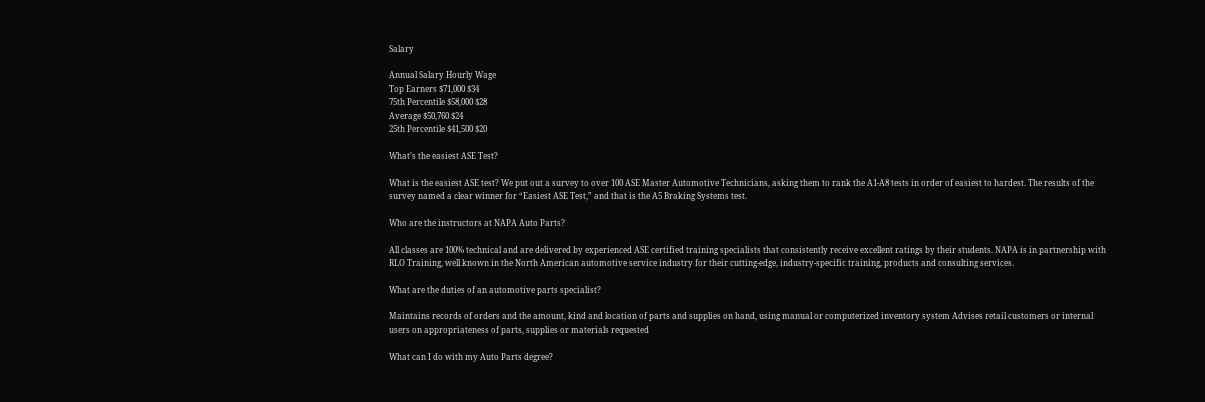Salary

Annual Salary Hourly Wage
Top Earners $71,000 $34
75th Percentile $58,000 $28
Average $50,760 $24
25th Percentile $41,500 $20

What’s the easiest ASE Test?

What is the easiest ASE test? We put out a survey to over 100 ASE Master Automotive Technicians, asking them to rank the A1-A8 tests in order of easiest to hardest. The results of the survey named a clear winner for “Easiest ASE Test,” and that is the A5 Braking Systems test.

Who are the instructors at NAPA Auto Parts?

All classes are 100% technical and are delivered by experienced ASE certified training specialists that consistently receive excellent ratings by their students. NAPA is in partnership with RLO Training, well known in the North American automotive service industry for their cutting-edge, industry-specific training, products and consulting services.

What are the duties of an automotive parts specialist?

Maintains records of orders and the amount, kind and location of parts and supplies on hand, using manual or computerized inventory system Advises retail customers or internal users on appropriateness of parts, supplies or materials requested

What can I do with my Auto Parts degree?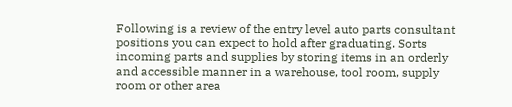Following is a review of the entry level auto parts consultant positions you can expect to hold after graduating. Sorts incoming parts and supplies by storing items in an orderly and accessible manner in a warehouse, tool room, supply room or other area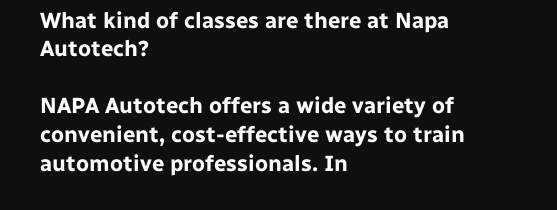What kind of classes are there at Napa Autotech?

NAPA Autotech offers a wide variety of convenient, cost-effective ways to train automotive professionals. In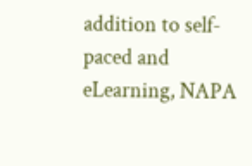addition to self-paced and eLearning, NAPA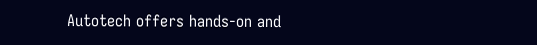Autotech offers hands-on and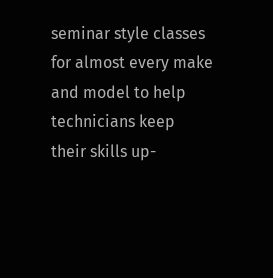seminar style classes for almost every make and model to help technicians keep their skills up-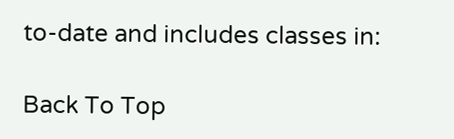to-date and includes classes in:

Back To Top